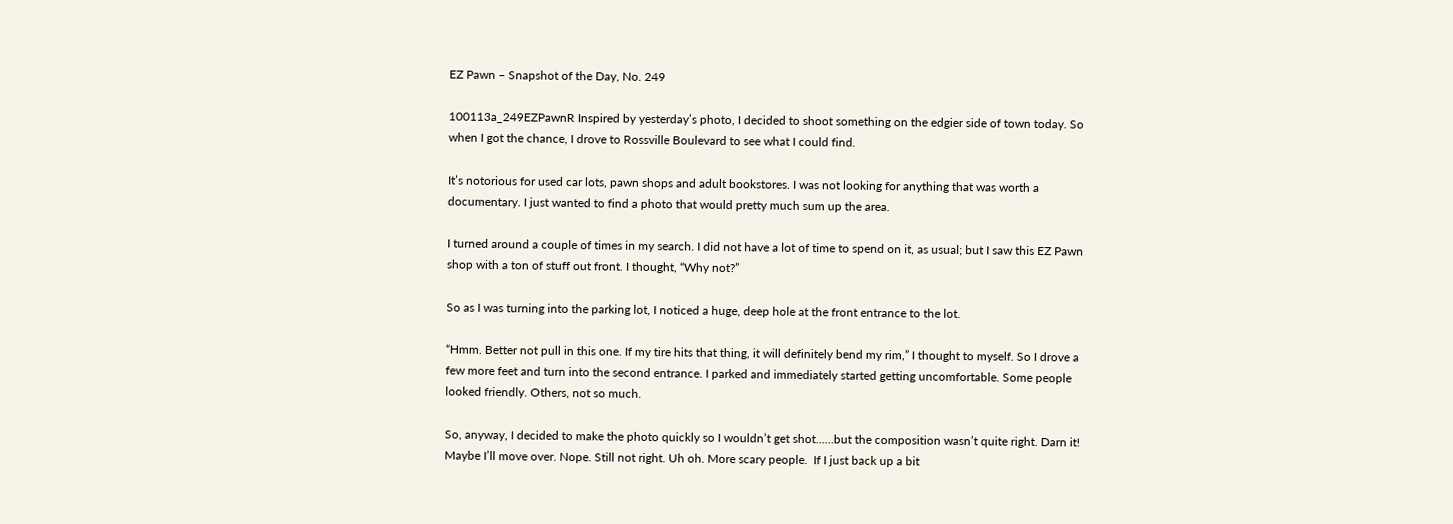EZ Pawn – Snapshot of the Day, No. 249

100113a_249EZPawnR Inspired by yesterday’s photo, I decided to shoot something on the edgier side of town today. So when I got the chance, I drove to Rossville Boulevard to see what I could find.

It’s notorious for used car lots, pawn shops and adult bookstores. I was not looking for anything that was worth a documentary. I just wanted to find a photo that would pretty much sum up the area.

I turned around a couple of times in my search. I did not have a lot of time to spend on it, as usual; but I saw this EZ Pawn shop with a ton of stuff out front. I thought, “Why not?”

So as I was turning into the parking lot, I noticed a huge, deep hole at the front entrance to the lot.

“Hmm. Better not pull in this one. If my tire hits that thing, it will definitely bend my rim,” I thought to myself. So I drove a few more feet and turn into the second entrance. I parked and immediately started getting uncomfortable. Some people looked friendly. Others, not so much.

So, anyway, I decided to make the photo quickly so I wouldn’t get shot……but the composition wasn’t quite right. Darn it! Maybe I’ll move over. Nope. Still not right. Uh oh. More scary people.  If I just back up a bit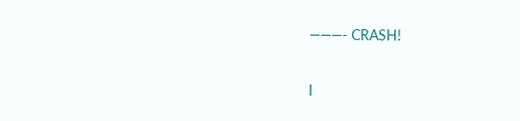———- CRASH!

I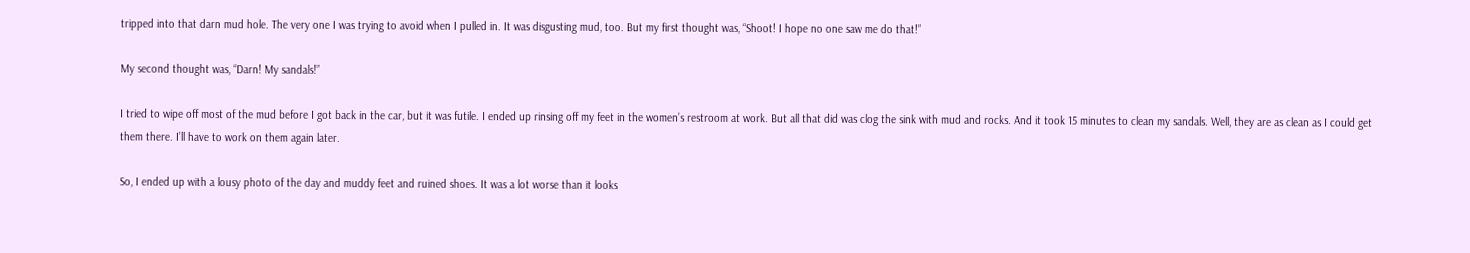tripped into that darn mud hole. The very one I was trying to avoid when I pulled in. It was disgusting mud, too. But my first thought was, “Shoot! I hope no one saw me do that!”

My second thought was, “Darn! My sandals!”

I tried to wipe off most of the mud before I got back in the car, but it was futile. I ended up rinsing off my feet in the women’s restroom at work. But all that did was clog the sink with mud and rocks. And it took 15 minutes to clean my sandals. Well, they are as clean as I could get them there. I’ll have to work on them again later.

So, I ended up with a lousy photo of the day and muddy feet and ruined shoes. It was a lot worse than it looks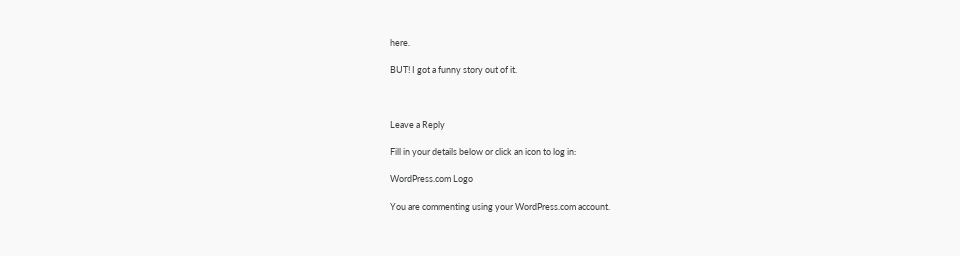here.

BUT! I got a funny story out of it.



Leave a Reply

Fill in your details below or click an icon to log in:

WordPress.com Logo

You are commenting using your WordPress.com account.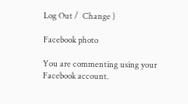Log Out /  Change )

Facebook photo

You are commenting using your Facebook account.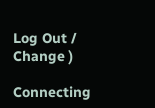Log Out /  Change )

Connecting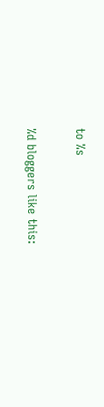to %s

%d bloggers like this: